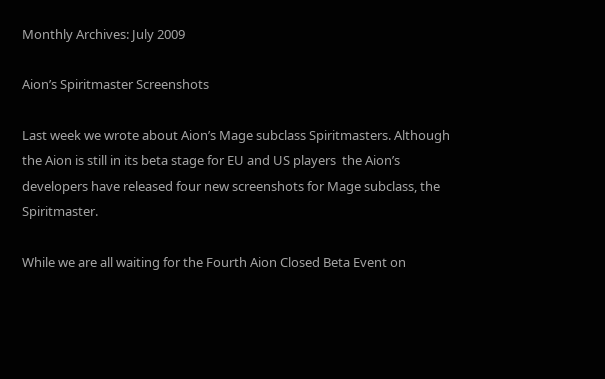Monthly Archives: July 2009

Aion’s Spiritmaster Screenshots

Last week we wrote about Aion’s Mage subclass Spiritmasters. Although the Aion is still in its beta stage for EU and US players  the Aion’s developers have released four new screenshots for Mage subclass, the Spiritmaster.

While we are all waiting for the Fourth Aion Closed Beta Event on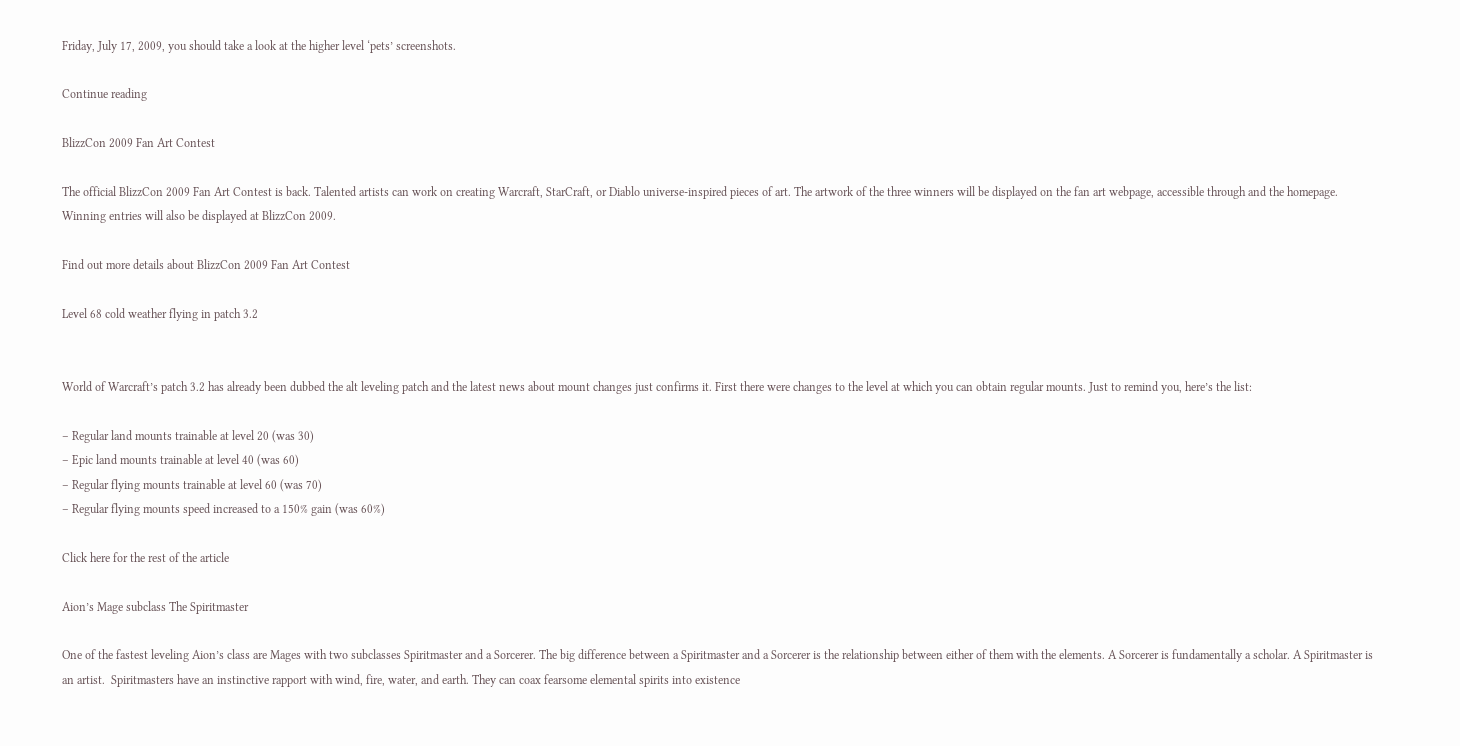Friday, July 17, 2009, you should take a look at the higher level ‘pets’ screenshots.

Continue reading

BlizzCon 2009 Fan Art Contest

The official BlizzCon 2009 Fan Art Contest is back. Talented artists can work on creating Warcraft, StarCraft, or Diablo universe-inspired pieces of art. The artwork of the three winners will be displayed on the fan art webpage, accessible through and the homepage. Winning entries will also be displayed at BlizzCon 2009.

Find out more details about BlizzCon 2009 Fan Art Contest

Level 68 cold weather flying in patch 3.2


World of Warcraft’s patch 3.2 has already been dubbed the alt leveling patch and the latest news about mount changes just confirms it. First there were changes to the level at which you can obtain regular mounts. Just to remind you, here’s the list:

– Regular land mounts trainable at level 20 (was 30)
– Epic land mounts trainable at level 40 (was 60)
– Regular flying mounts trainable at level 60 (was 70)
– Regular flying mounts speed increased to a 150% gain (was 60%)

Click here for the rest of the article

Aion’s Mage subclass The Spiritmaster

One of the fastest leveling Aion’s class are Mages with two subclasses Spiritmaster and a Sorcerer. The big difference between a Spiritmaster and a Sorcerer is the relationship between either of them with the elements. A Sorcerer is fundamentally a scholar. A Spiritmaster is an artist.  Spiritmasters have an instinctive rapport with wind, fire, water, and earth. They can coax fearsome elemental spirits into existence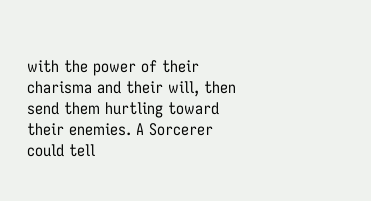with the power of their charisma and their will, then send them hurtling toward their enemies. A Sorcerer could tell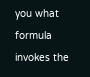you what formula invokes the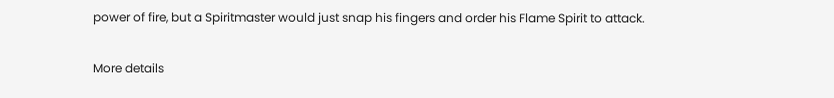power of fire, but a Spiritmaster would just snap his fingers and order his Flame Spirit to attack.

More details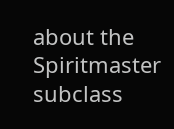about the Spiritmaster subclass